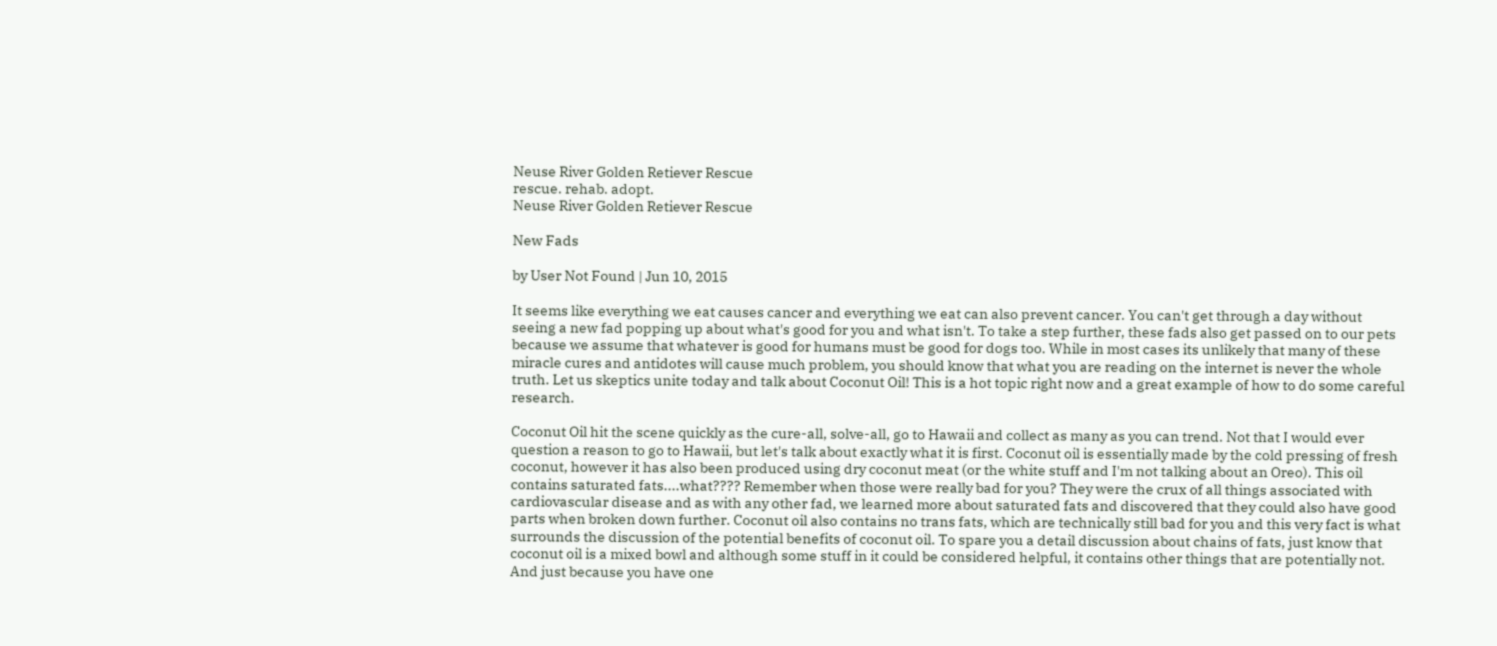Neuse River Golden Retiever Rescue
rescue. rehab. adopt.
Neuse River Golden Retiever Rescue

New Fads

by User Not Found | Jun 10, 2015

It seems like everything we eat causes cancer and everything we eat can also prevent cancer. You can't get through a day without seeing a new fad popping up about what's good for you and what isn't. To take a step further, these fads also get passed on to our pets because we assume that whatever is good for humans must be good for dogs too. While in most cases its unlikely that many of these miracle cures and antidotes will cause much problem, you should know that what you are reading on the internet is never the whole truth. Let us skeptics unite today and talk about Coconut Oil! This is a hot topic right now and a great example of how to do some careful research.

Coconut Oil hit the scene quickly as the cure-all, solve-all, go to Hawaii and collect as many as you can trend. Not that I would ever question a reason to go to Hawaii, but let's talk about exactly what it is first. Coconut oil is essentially made by the cold pressing of fresh coconut, however it has also been produced using dry coconut meat (or the white stuff and I'm not talking about an Oreo). This oil contains saturated fats....what???? Remember when those were really bad for you? They were the crux of all things associated with cardiovascular disease and as with any other fad, we learned more about saturated fats and discovered that they could also have good parts when broken down further. Coconut oil also contains no trans fats, which are technically still bad for you and this very fact is what surrounds the discussion of the potential benefits of coconut oil. To spare you a detail discussion about chains of fats, just know that coconut oil is a mixed bowl and although some stuff in it could be considered helpful, it contains other things that are potentially not. And just because you have one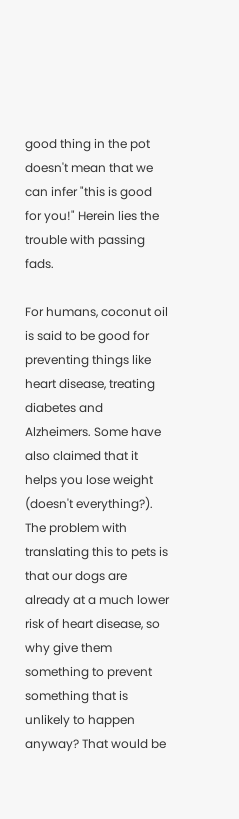good thing in the pot doesn't mean that we can infer "this is good for you!" Herein lies the trouble with passing fads.

For humans, coconut oil is said to be good for preventing things like heart disease, treating diabetes and Alzheimers. Some have also claimed that it helps you lose weight (doesn't everything?). The problem with translating this to pets is that our dogs are already at a much lower risk of heart disease, so why give them something to prevent something that is unlikely to happen anyway? That would be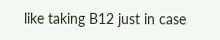like taking B12 just in case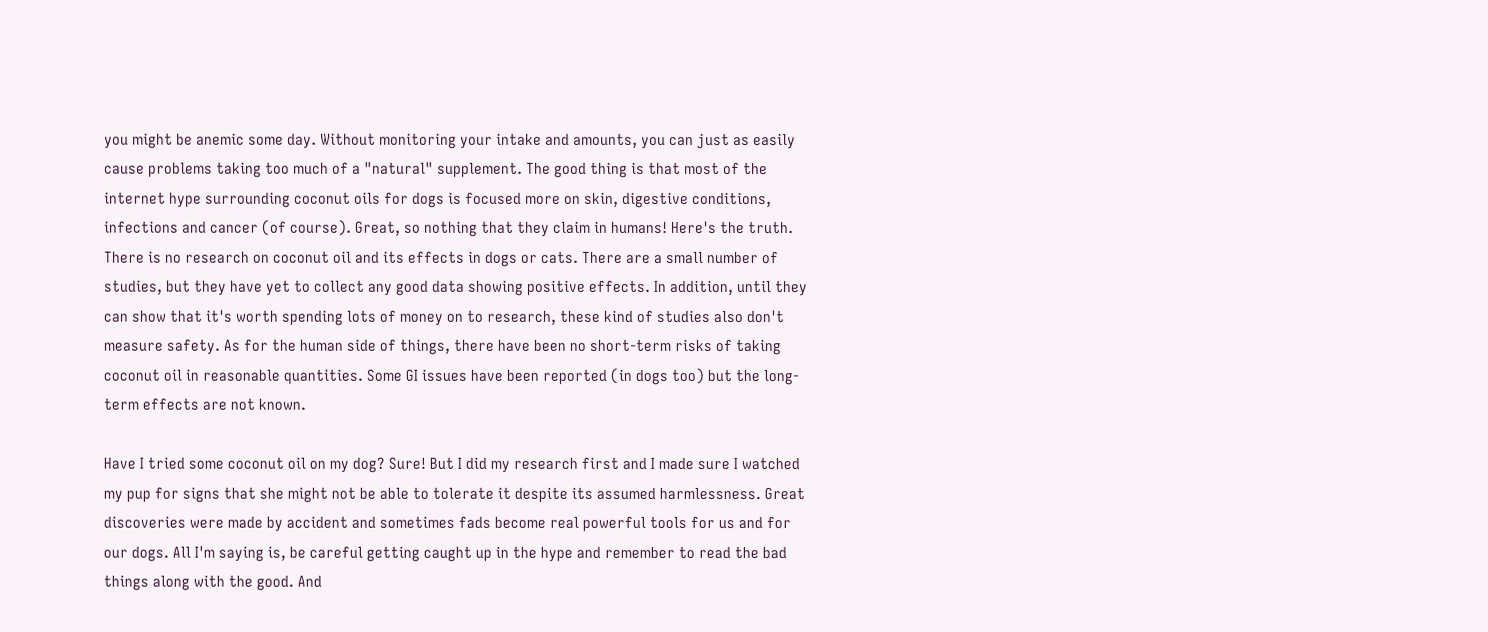you might be anemic some day. Without monitoring your intake and amounts, you can just as easily cause problems taking too much of a "natural" supplement. The good thing is that most of the internet hype surrounding coconut oils for dogs is focused more on skin, digestive conditions, infections and cancer (of course). Great, so nothing that they claim in humans! Here's the truth. There is no research on coconut oil and its effects in dogs or cats. There are a small number of studies, but they have yet to collect any good data showing positive effects. In addition, until they can show that it's worth spending lots of money on to research, these kind of studies also don't measure safety. As for the human side of things, there have been no short-term risks of taking coconut oil in reasonable quantities. Some GI issues have been reported (in dogs too) but the long-term effects are not known.

Have I tried some coconut oil on my dog? Sure! But I did my research first and I made sure I watched my pup for signs that she might not be able to tolerate it despite its assumed harmlessness. Great discoveries were made by accident and sometimes fads become real powerful tools for us and for our dogs. All I'm saying is, be careful getting caught up in the hype and remember to read the bad things along with the good. And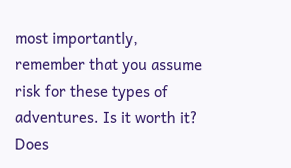most importantly, remember that you assume risk for these types of adventures. Is it worth it? Does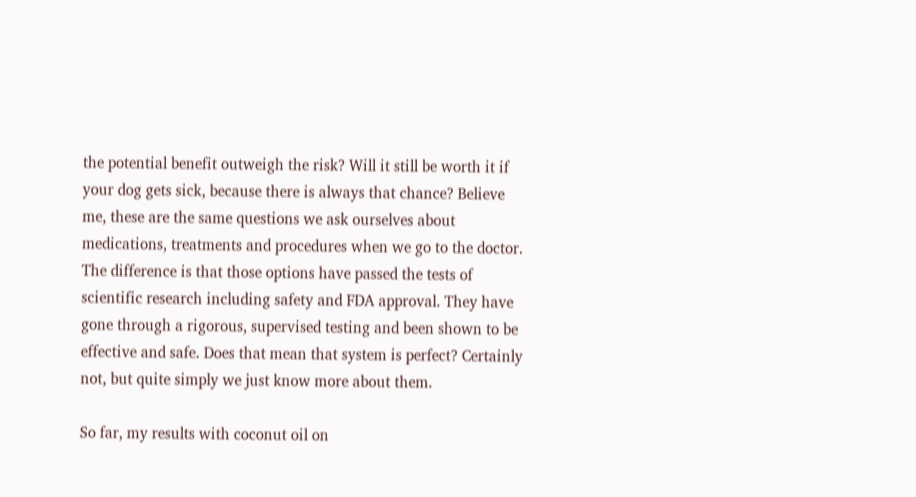the potential benefit outweigh the risk? Will it still be worth it if your dog gets sick, because there is always that chance? Believe me, these are the same questions we ask ourselves about medications, treatments and procedures when we go to the doctor.  The difference is that those options have passed the tests of scientific research including safety and FDA approval. They have gone through a rigorous, supervised testing and been shown to be effective and safe. Does that mean that system is perfect? Certainly not, but quite simply we just know more about them.

So far, my results with coconut oil on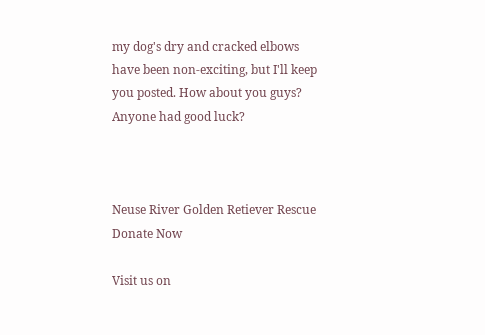my dog's dry and cracked elbows have been non-exciting, but I'll keep you posted. How about you guys? Anyone had good luck?



Neuse River Golden Retiever Rescue
Donate Now

Visit us on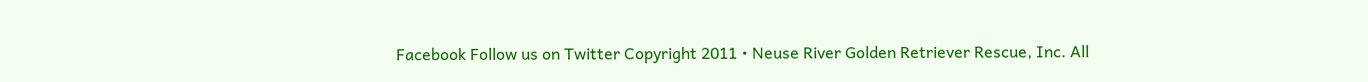Facebook Follow us on Twitter Copyright 2011 • Neuse River Golden Retriever Rescue, Inc. All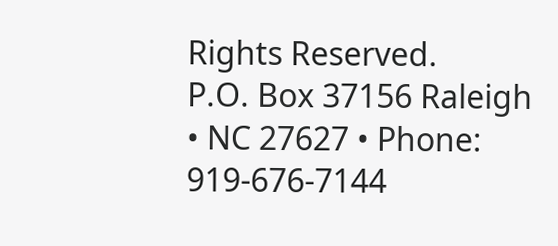Rights Reserved.
P.O. Box 37156 Raleigh • NC 27627 • Phone: 919-676-7144